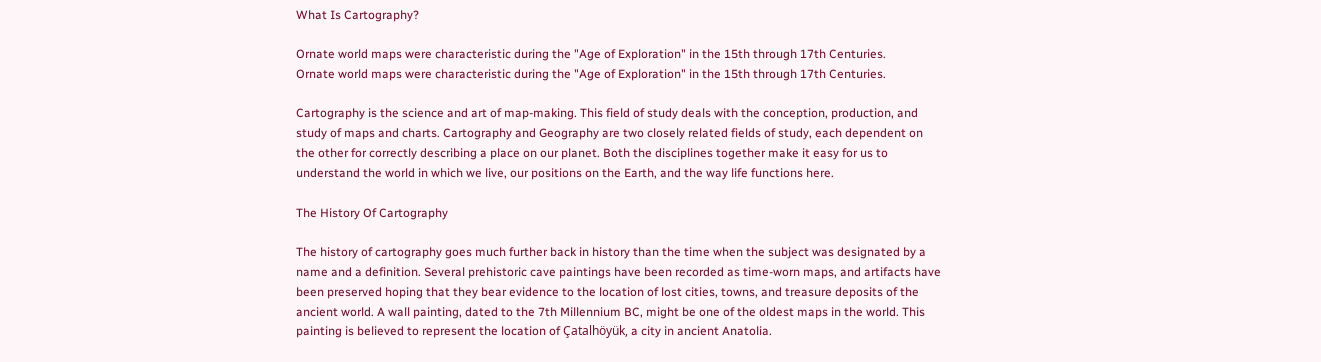What Is Cartography?

Ornate world maps were characteristic during the "Age of Exploration" in the 15th through 17th Centuries.
Ornate world maps were characteristic during the "Age of Exploration" in the 15th through 17th Centuries.

Cartography is the science and art of map-making. This field of study deals with the conception, production, and study of maps and charts. Cartography and Geography are two closely related fields of study, each dependent on the other for correctly describing a place on our planet. Both the disciplines together make it easy for us to understand the world in which we live, our positions on the Earth, and the way life functions here.

The History Of Cartography

The history of cartography goes much further back in history than the time when the subject was designated by a name and a definition. Several prehistoric cave paintings have been recorded as time-worn maps, and artifacts have been preserved hoping that they bear evidence to the location of lost cities, towns, and treasure deposits of the ancient world. A wall painting, dated to the 7th Millennium BC, might be one of the oldest maps in the world. This painting is believed to represent the location of Çatalhöyük, a city in ancient Anatolia.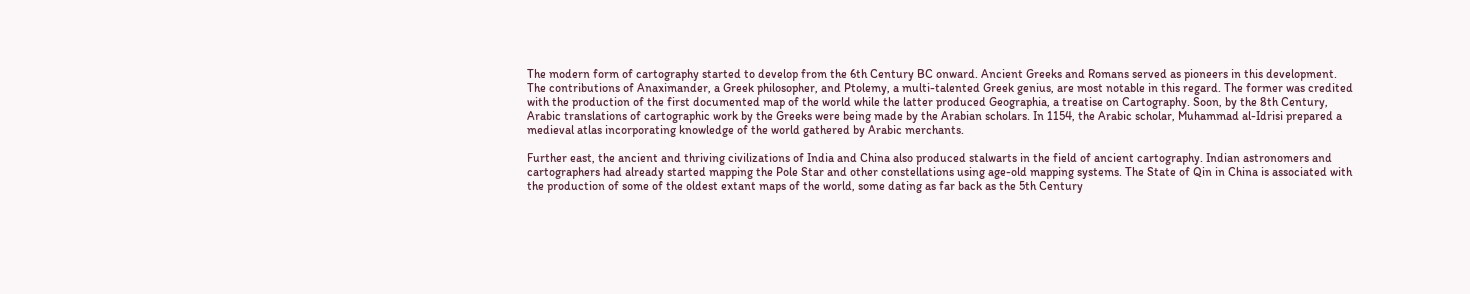The modern form of cartography started to develop from the 6th Century BC onward. Ancient Greeks and Romans served as pioneers in this development. The contributions of Anaximander, a Greek philosopher, and Ptolemy, a multi-talented Greek genius, are most notable in this regard. The former was credited with the production of the first documented map of the world while the latter produced Geographia, a treatise on Cartography. Soon, by the 8th Century, Arabic translations of cartographic work by the Greeks were being made by the Arabian scholars. In 1154, the Arabic scholar, Muhammad al-Idrisi prepared a medieval atlas incorporating knowledge of the world gathered by Arabic merchants.

Further east, the ancient and thriving civilizations of India and China also produced stalwarts in the field of ancient cartography. Indian astronomers and cartographers had already started mapping the Pole Star and other constellations using age-old mapping systems. The State of Qin in China is associated with the production of some of the oldest extant maps of the world, some dating as far back as the 5th Century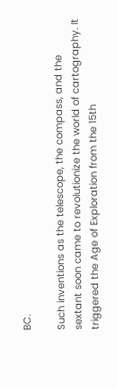BC.

Such inventions as the telescope, the compass, and the sextant soon came to revolutionize the world of cartography. It triggered the Age of Exploration from the 15th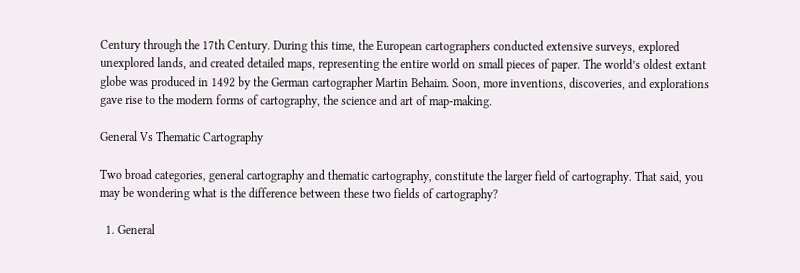Century through the 17th Century. During this time, the European cartographers conducted extensive surveys, explored unexplored lands, and created detailed maps, representing the entire world on small pieces of paper. The world’s oldest extant globe was produced in 1492 by the German cartographer Martin Behaim. Soon, more inventions, discoveries, and explorations gave rise to the modern forms of cartography, the science and art of map-making.

General Vs Thematic Cartography

Two broad categories, general cartography and thematic cartography, constitute the larger field of cartography. That said, you may be wondering what is the difference between these two fields of cartography?

  1. General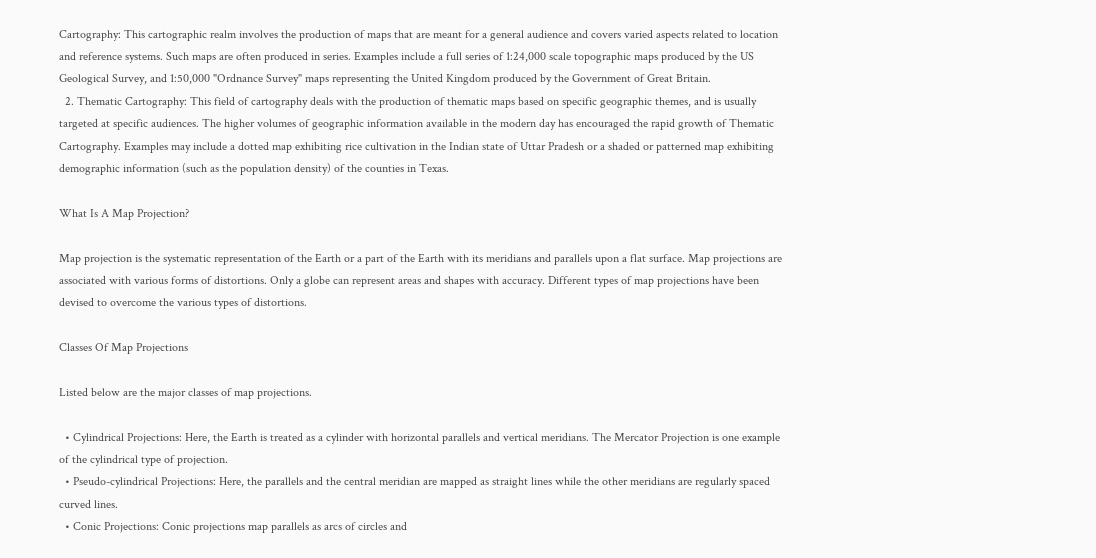Cartography: This cartographic realm involves the production of maps that are meant for a general audience and covers varied aspects related to location and reference systems. Such maps are often produced in series. Examples include a full series of 1:24,000 scale topographic maps produced by the US Geological Survey, and 1:50,000 "Ordnance Survey" maps representing the United Kingdom produced by the Government of Great Britain.
  2. Thematic Cartography: This field of cartography deals with the production of thematic maps based on specific geographic themes, and is usually targeted at specific audiences. The higher volumes of geographic information available in the modern day has encouraged the rapid growth of Thematic Cartography. Examples may include a dotted map exhibiting rice cultivation in the Indian state of Uttar Pradesh or a shaded or patterned map exhibiting demographic information (such as the population density) of the counties in Texas.

What Is A Map Projection?

Map projection is the systematic representation of the Earth or a part of the Earth with its meridians and parallels upon a flat surface. Map projections are associated with various forms of distortions. Only a globe can represent areas and shapes with accuracy. Different types of map projections have been devised to overcome the various types of distortions.

Classes Of Map Projections

Listed below are the major classes of map projections.

  • Cylindrical Projections: Here, the Earth is treated as a cylinder with horizontal parallels and vertical meridians. The Mercator Projection is one example of the cylindrical type of projection.
  • Pseudo-cylindrical Projections: Here, the parallels and the central meridian are mapped as straight lines while the other meridians are regularly spaced curved lines.
  • Conic Projections: Conic projections map parallels as arcs of circles and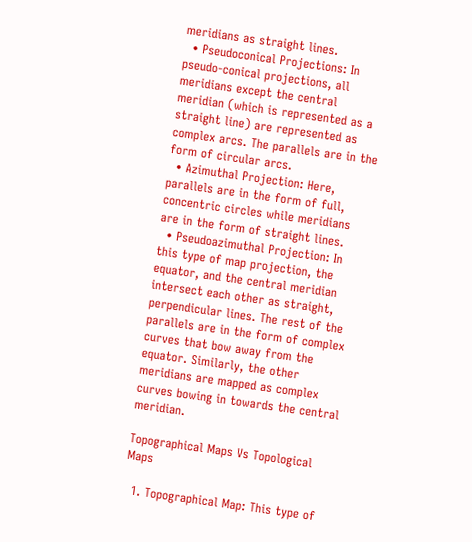meridians as straight lines.
  • Pseudoconical Projections: In pseudo-conical projections, all meridians except the central meridian (which is represented as a straight line) are represented as complex arcs. The parallels are in the form of circular arcs.
  • Azimuthal Projection: Here, parallels are in the form of full, concentric circles while meridians are in the form of straight lines.
  • Pseudoazimuthal Projection: In this type of map projection, the equator, and the central meridian intersect each other as straight, perpendicular lines. The rest of the parallels are in the form of complex curves that bow away from the equator. Similarly, the other meridians are mapped as complex curves bowing in towards the central meridian.

Topographical Maps Vs Topological Maps

  1. Topographical Map: This type of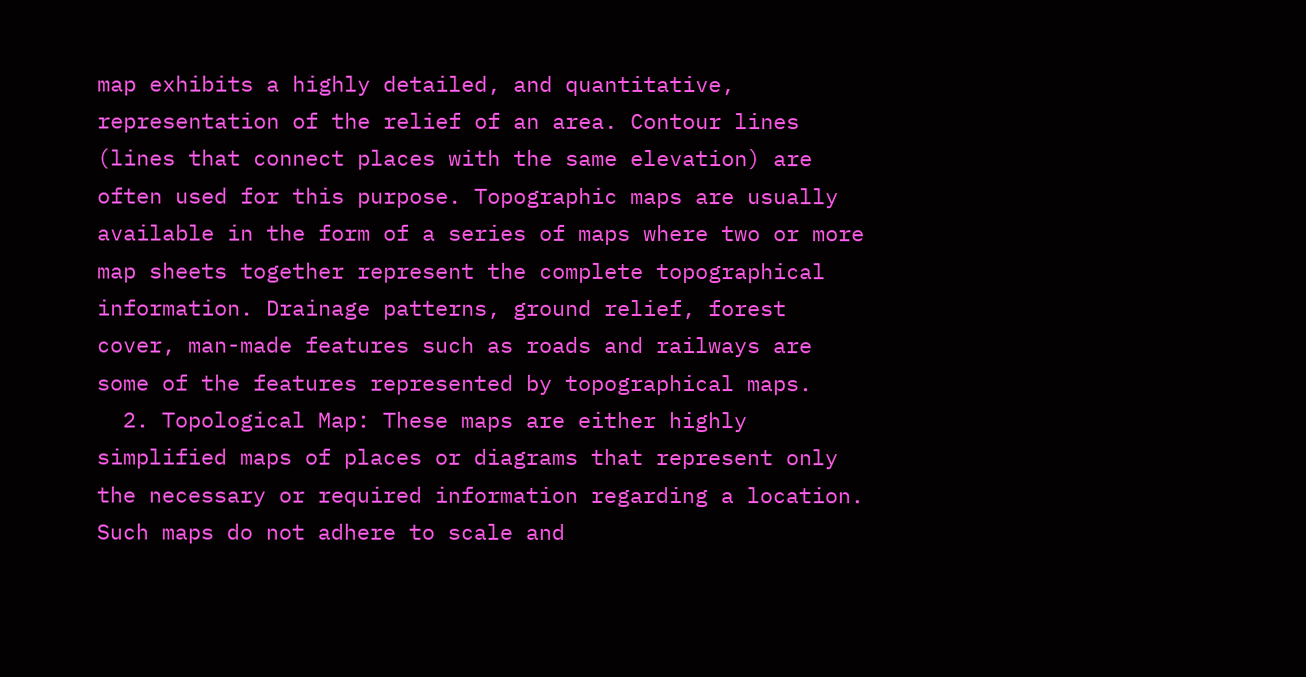map exhibits a highly detailed, and quantitative, representation of the relief of an area. Contour lines (lines that connect places with the same elevation) are often used for this purpose. Topographic maps are usually available in the form of a series of maps where two or more map sheets together represent the complete topographical information. Drainage patterns, ground relief, forest cover, man-made features such as roads and railways are some of the features represented by topographical maps.
  2. Topological Map: These maps are either highly simplified maps of places or diagrams that represent only the necessary or required information regarding a location. Such maps do not adhere to scale and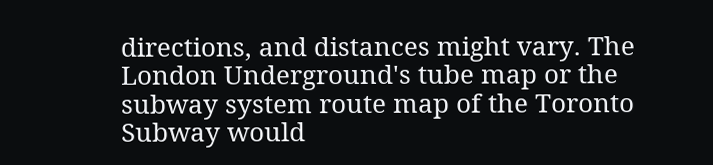directions, and distances might vary. The London Underground's tube map or the subway system route map of the Toronto Subway would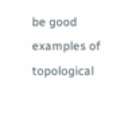be good examples of topological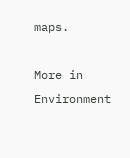maps.

More in Environment